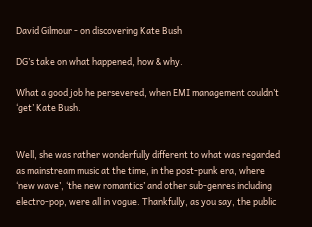David Gilmour - on discovering Kate Bush

DG’s take on what happened, how & why.

What a good job he persevered, when EMI management couldn’t ‘get’ Kate Bush.


Well, she was rather wonderfully different to what was regarded as mainstream music at the time, in the post-punk era, where ‘new wave’, ‘the new romantics’ and other sub-genres including electro-pop, were all in vogue. Thankfully, as you say, the public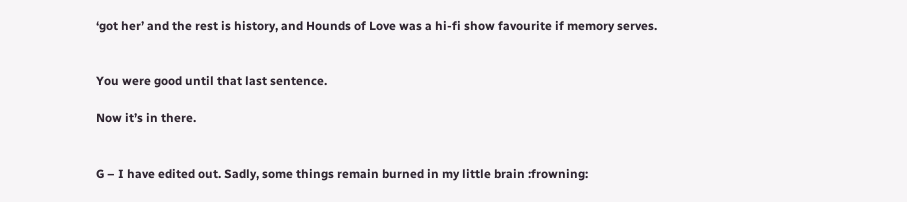‘got her’ and the rest is history, and Hounds of Love was a hi-fi show favourite if memory serves.


You were good until that last sentence.

Now it’s in there.


G – I have edited out. Sadly, some things remain burned in my little brain :frowning: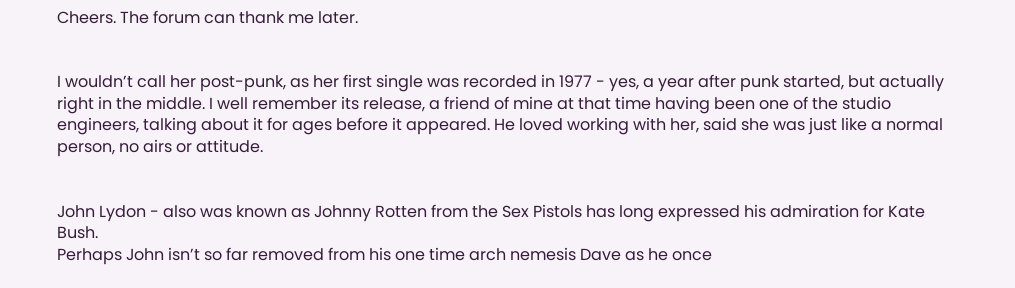Cheers. The forum can thank me later.


I wouldn’t call her post-punk, as her first single was recorded in 1977 - yes, a year after punk started, but actually right in the middle. I well remember its release, a friend of mine at that time having been one of the studio engineers, talking about it for ages before it appeared. He loved working with her, said she was just like a normal person, no airs or attitude.


John Lydon - also was known as Johnny Rotten from the Sex Pistols has long expressed his admiration for Kate Bush.
Perhaps John isn’t so far removed from his one time arch nemesis Dave as he once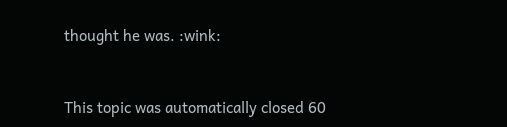thought he was. :wink:


This topic was automatically closed 60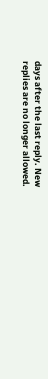days after the last reply. New replies are no longer allowed.